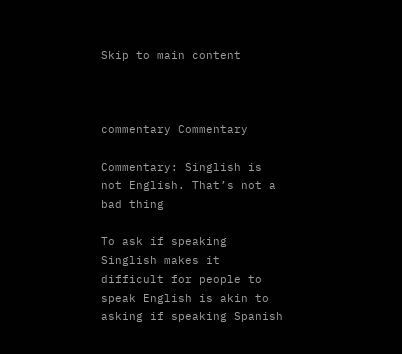Skip to main content



commentary Commentary

Commentary: Singlish is not English. That’s not a bad thing

To ask if speaking Singlish makes it difficult for people to speak English is akin to asking if speaking Spanish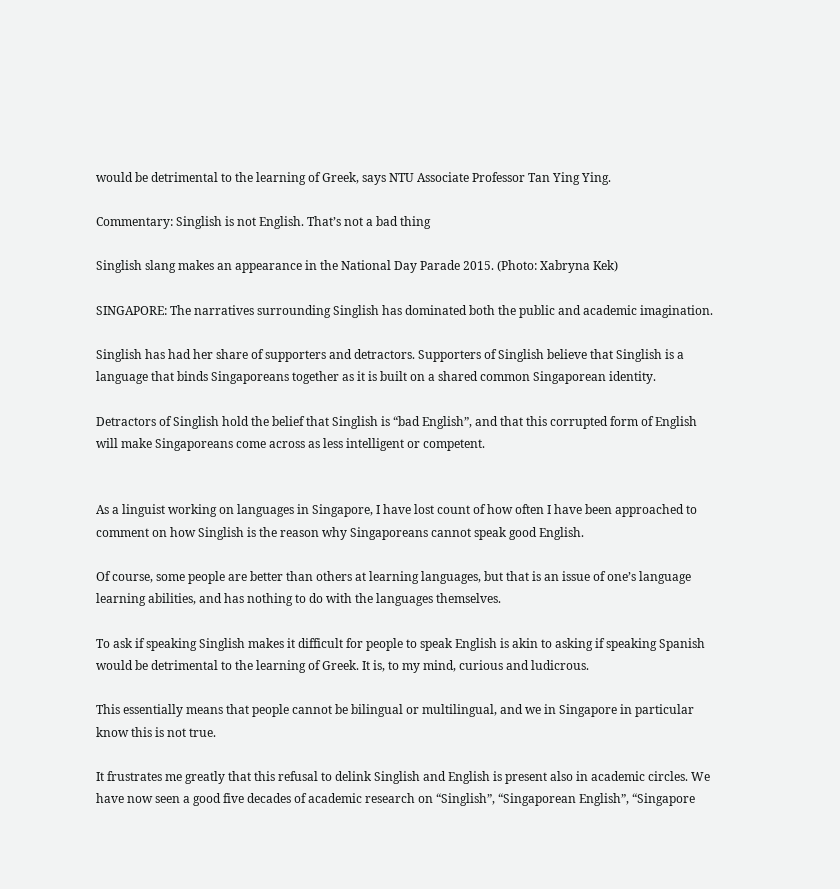would be detrimental to the learning of Greek, says NTU Associate Professor Tan Ying Ying.

Commentary: Singlish is not English. That’s not a bad thing

Singlish slang makes an appearance in the National Day Parade 2015. (Photo: Xabryna Kek)

SINGAPORE: The narratives surrounding Singlish has dominated both the public and academic imagination.

Singlish has had her share of supporters and detractors. Supporters of Singlish believe that Singlish is a language that binds Singaporeans together as it is built on a shared common Singaporean identity.

Detractors of Singlish hold the belief that Singlish is “bad English”, and that this corrupted form of English will make Singaporeans come across as less intelligent or competent.


As a linguist working on languages in Singapore, I have lost count of how often I have been approached to comment on how Singlish is the reason why Singaporeans cannot speak good English.

Of course, some people are better than others at learning languages, but that is an issue of one’s language learning abilities, and has nothing to do with the languages themselves.

To ask if speaking Singlish makes it difficult for people to speak English is akin to asking if speaking Spanish would be detrimental to the learning of Greek. It is, to my mind, curious and ludicrous.

This essentially means that people cannot be bilingual or multilingual, and we in Singapore in particular know this is not true.

It frustrates me greatly that this refusal to delink Singlish and English is present also in academic circles. We have now seen a good five decades of academic research on “Singlish”, “Singaporean English”, “Singapore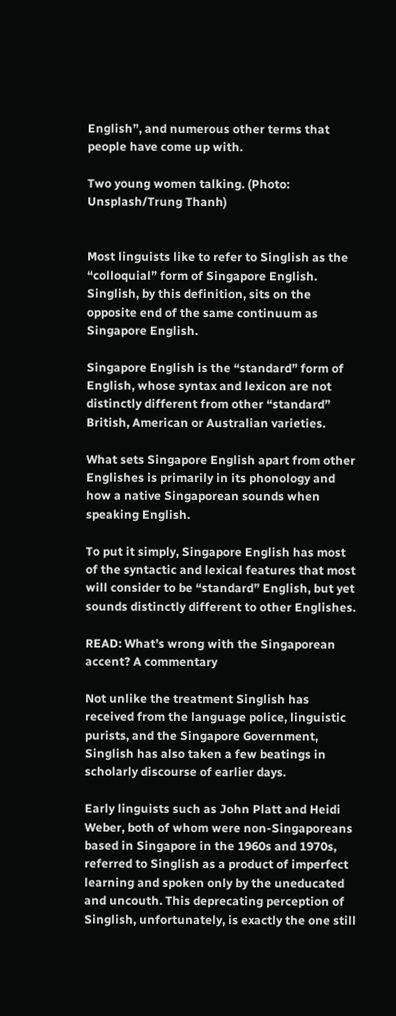English”, and numerous other terms that people have come up with.

Two young women talking. (Photo: Unsplash/Trung Thanh)


Most linguists like to refer to Singlish as the “colloquial” form of Singapore English. Singlish, by this definition, sits on the opposite end of the same continuum as Singapore English.

Singapore English is the “standard” form of English, whose syntax and lexicon are not distinctly different from other “standard” British, American or Australian varieties.

What sets Singapore English apart from other Englishes is primarily in its phonology and how a native Singaporean sounds when speaking English.

To put it simply, Singapore English has most of the syntactic and lexical features that most will consider to be “standard” English, but yet sounds distinctly different to other Englishes.

READ: What’s wrong with the Singaporean accent? A commentary

Not unlike the treatment Singlish has received from the language police, linguistic purists, and the Singapore Government, Singlish has also taken a few beatings in scholarly discourse of earlier days.

Early linguists such as John Platt and Heidi Weber, both of whom were non-Singaporeans based in Singapore in the 1960s and 1970s, referred to Singlish as a product of imperfect learning and spoken only by the uneducated and uncouth. This deprecating perception of Singlish, unfortunately, is exactly the one still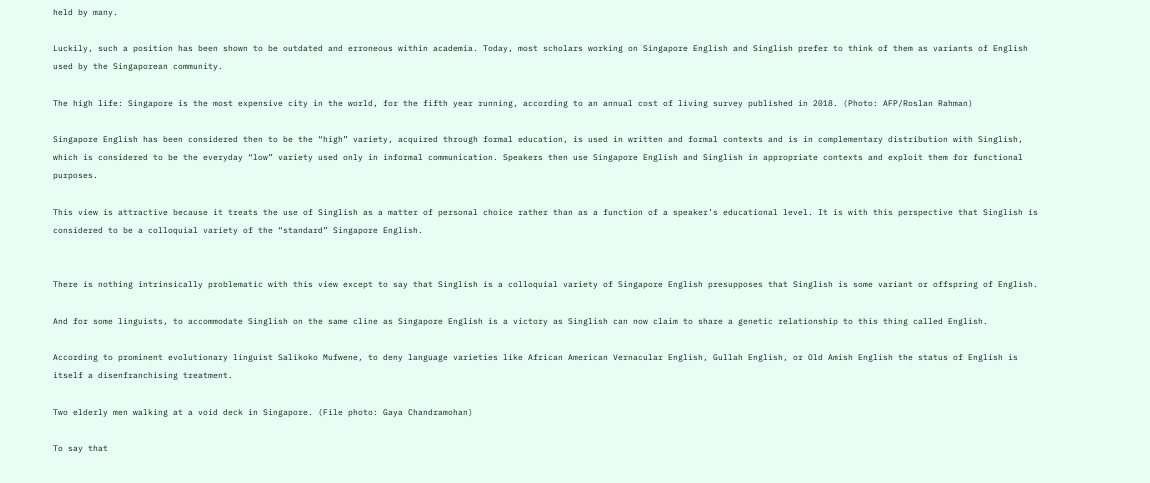held by many.

Luckily, such a position has been shown to be outdated and erroneous within academia. Today, most scholars working on Singapore English and Singlish prefer to think of them as variants of English used by the Singaporean community.

The high life: Singapore is the most expensive city in the world, for the fifth year running, according to an annual cost of living survey published in 2018. (Photo: AFP/Roslan Rahman)

Singapore English has been considered then to be the “high” variety, acquired through formal education, is used in written and formal contexts and is in complementary distribution with Singlish, which is considered to be the everyday “low” variety used only in informal communication. Speakers then use Singapore English and Singlish in appropriate contexts and exploit them for functional purposes.

This view is attractive because it treats the use of Singlish as a matter of personal choice rather than as a function of a speaker’s educational level. It is with this perspective that Singlish is considered to be a colloquial variety of the “standard” Singapore English.


There is nothing intrinsically problematic with this view except to say that Singlish is a colloquial variety of Singapore English presupposes that Singlish is some variant or offspring of English.

And for some linguists, to accommodate Singlish on the same cline as Singapore English is a victory as Singlish can now claim to share a genetic relationship to this thing called English.

According to prominent evolutionary linguist Salikoko Mufwene, to deny language varieties like African American Vernacular English, Gullah English, or Old Amish English the status of English is itself a disenfranchising treatment.

Two elderly men walking at a void deck in Singapore. (File photo: Gaya Chandramohan)

To say that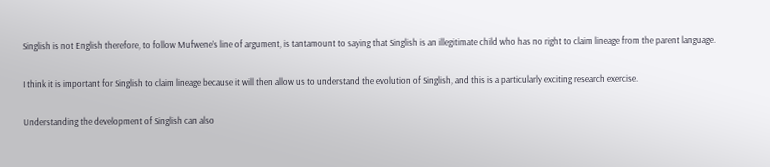Singlish is not English therefore, to follow Mufwene’s line of argument, is tantamount to saying that Singlish is an illegitimate child who has no right to claim lineage from the parent language.

I think it is important for Singlish to claim lineage because it will then allow us to understand the evolution of Singlish, and this is a particularly exciting research exercise.

Understanding the development of Singlish can also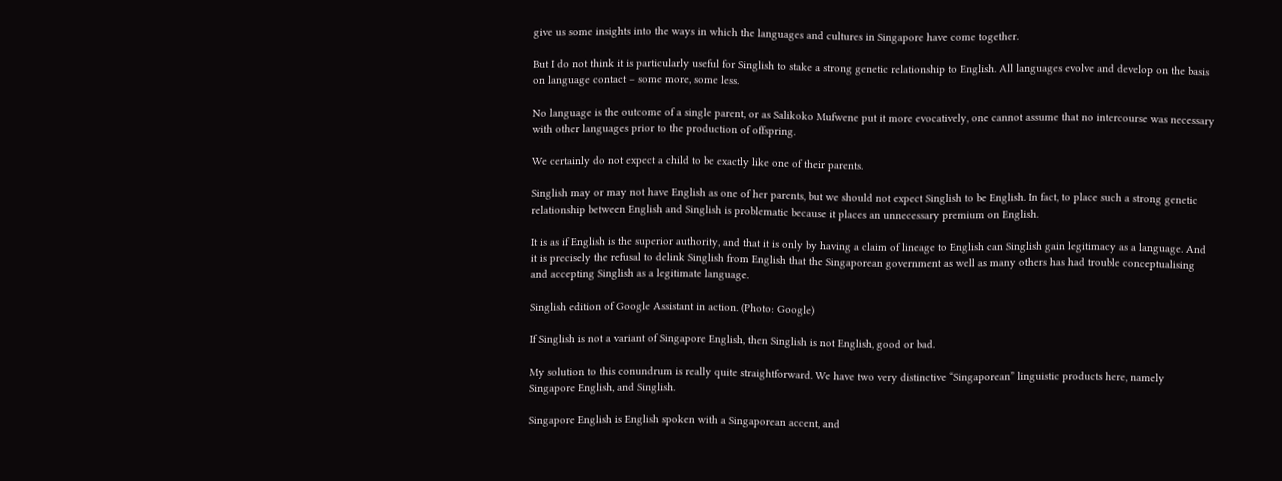give us some insights into the ways in which the languages and cultures in Singapore have come together.

But I do not think it is particularly useful for Singlish to stake a strong genetic relationship to English. All languages evolve and develop on the basis on language contact – some more, some less.

No language is the outcome of a single parent, or as Salikoko Mufwene put it more evocatively, one cannot assume that no intercourse was necessary with other languages prior to the production of offspring.

We certainly do not expect a child to be exactly like one of their parents.

Singlish may or may not have English as one of her parents, but we should not expect Singlish to be English. In fact, to place such a strong genetic relationship between English and Singlish is problematic because it places an unnecessary premium on English.

It is as if English is the superior authority, and that it is only by having a claim of lineage to English can Singlish gain legitimacy as a language. And it is precisely the refusal to delink Singlish from English that the Singaporean government as well as many others has had trouble conceptualising and accepting Singlish as a legitimate language.

Singlish edition of Google Assistant in action. (Photo: Google)

If Singlish is not a variant of Singapore English, then Singlish is not English, good or bad.

My solution to this conundrum is really quite straightforward. We have two very distinctive “Singaporean” linguistic products here, namely Singapore English, and Singlish.

Singapore English is English spoken with a Singaporean accent, and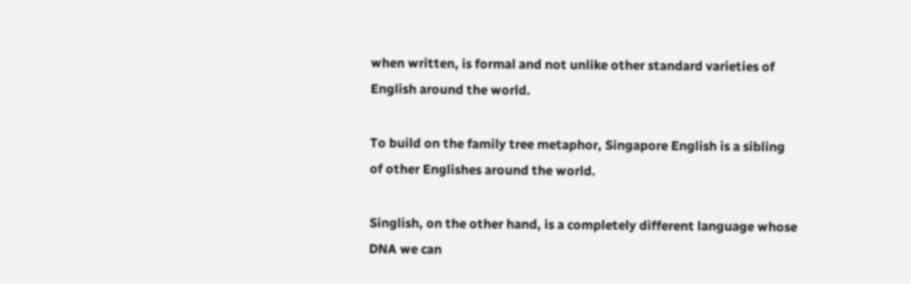when written, is formal and not unlike other standard varieties of English around the world.

To build on the family tree metaphor, Singapore English is a sibling of other Englishes around the world.

Singlish, on the other hand, is a completely different language whose DNA we can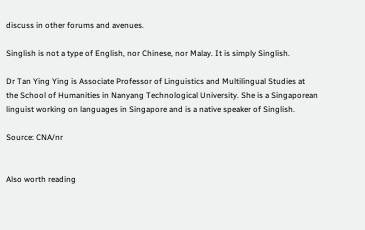discuss in other forums and avenues.

Singlish is not a type of English, nor Chinese, nor Malay. It is simply Singlish.

Dr Tan Ying Ying is Associate Professor of Linguistics and Multilingual Studies at the School of Humanities in Nanyang Technological University. She is a Singaporean linguist working on languages in Singapore and is a native speaker of Singlish.

Source: CNA/nr


Also worth reading